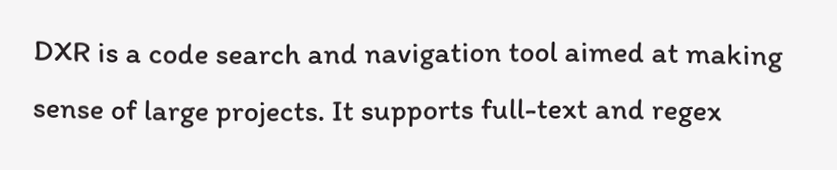DXR is a code search and navigation tool aimed at making sense of large projects. It supports full-text and regex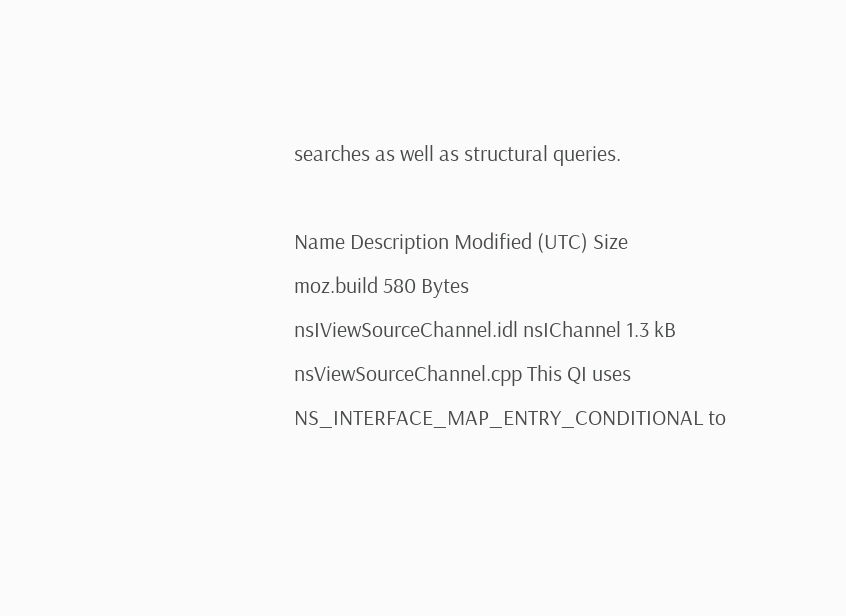searches as well as structural queries.

Name Description Modified (UTC) Size
moz.build 580 Bytes
nsIViewSourceChannel.idl nsIChannel 1.3 kB
nsViewSourceChannel.cpp This QI uses NS_INTERFACE_MAP_ENTRY_CONDITIONAL to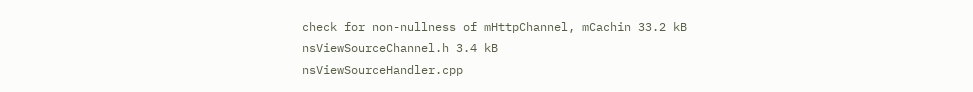check for non-nullness of mHttpChannel, mCachin 33.2 kB
nsViewSourceChannel.h 3.4 kB
nsViewSourceHandler.cpp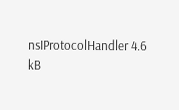nsIProtocolHandler 4.6 kB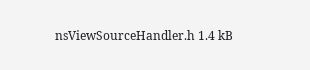nsViewSourceHandler.h 1.4 kB